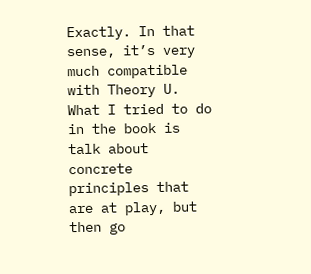Exactly. In that sense, it’s very much compatible with Theory U. What I tried to do in the book is talk about concrete principles that are at play, but then go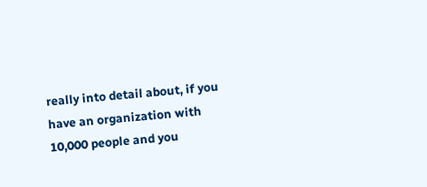really into detail about, if you have an organization with 10,000 people and you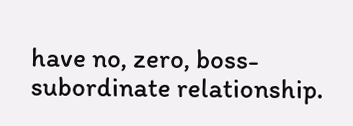have no, zero, boss-subordinate relationship.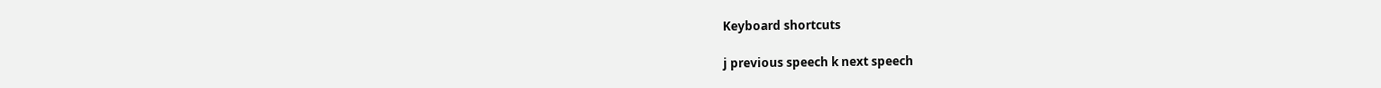Keyboard shortcuts

j previous speech k next speech